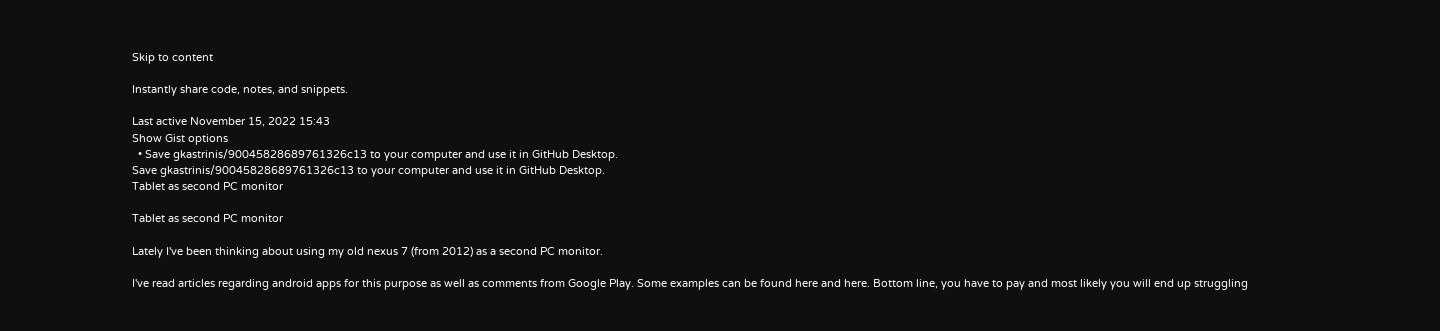Skip to content

Instantly share code, notes, and snippets.

Last active November 15, 2022 15:43
Show Gist options
  • Save gkastrinis/90045828689761326c13 to your computer and use it in GitHub Desktop.
Save gkastrinis/90045828689761326c13 to your computer and use it in GitHub Desktop.
Tablet as second PC monitor

Tablet as second PC monitor

Lately I've been thinking about using my old nexus 7 (from 2012) as a second PC monitor.

I've read articles regarding android apps for this purpose as well as comments from Google Play. Some examples can be found here and here. Bottom line, you have to pay and most likely you will end up struggling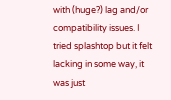with (huge?) lag and/or compatibility issues. I tried splashtop but it felt lacking in some way, it was just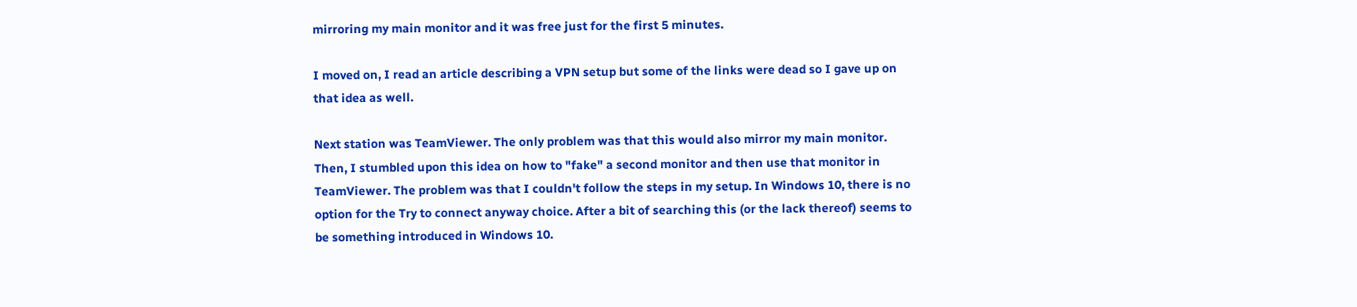mirroring my main monitor and it was free just for the first 5 minutes.

I moved on, I read an article describing a VPN setup but some of the links were dead so I gave up on that idea as well.

Next station was TeamViewer. The only problem was that this would also mirror my main monitor. Then, I stumbled upon this idea on how to "fake" a second monitor and then use that monitor in TeamViewer. The problem was that I couldn't follow the steps in my setup. In Windows 10, there is no option for the Try to connect anyway choice. After a bit of searching this (or the lack thereof) seems to be something introduced in Windows 10.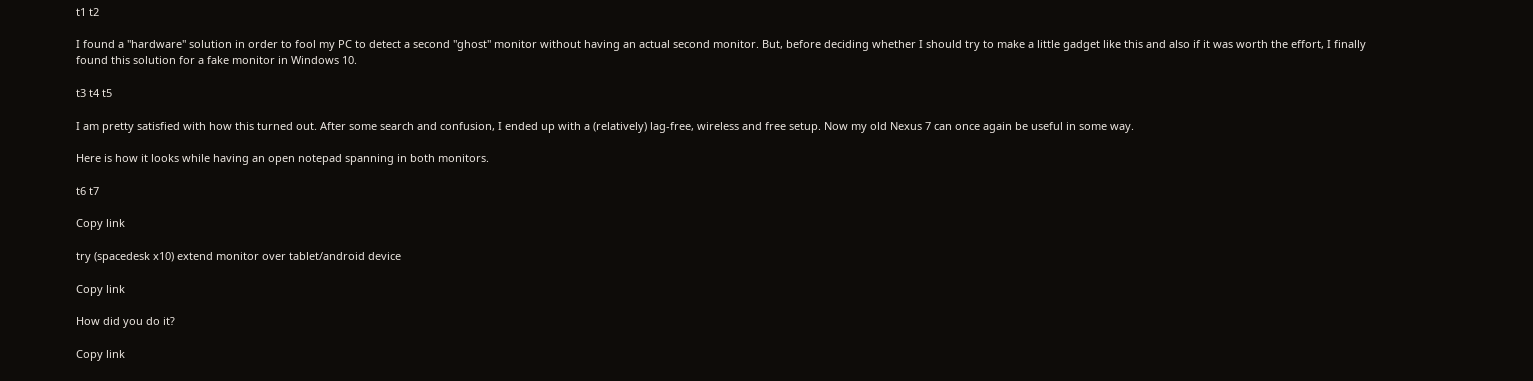t1 t2

I found a "hardware" solution in order to fool my PC to detect a second "ghost" monitor without having an actual second monitor. But, before deciding whether I should try to make a little gadget like this and also if it was worth the effort, I finally found this solution for a fake monitor in Windows 10.

t3 t4 t5

I am pretty satisfied with how this turned out. After some search and confusion, I ended up with a (relatively) lag-free, wireless and free setup. Now my old Nexus 7 can once again be useful in some way.

Here is how it looks while having an open notepad spanning in both monitors.

t6 t7

Copy link

try (spacedesk x10) extend monitor over tablet/android device

Copy link

How did you do it?

Copy link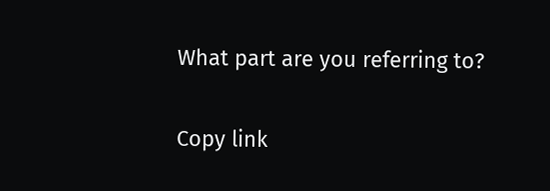What part are you referring to?

Copy link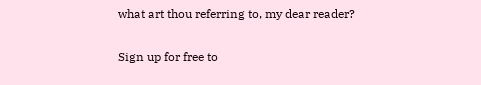what art thou referring to, my dear reader?

Sign up for free to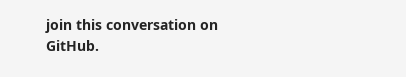join this conversation on GitHub.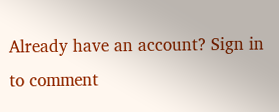Already have an account? Sign in to comment